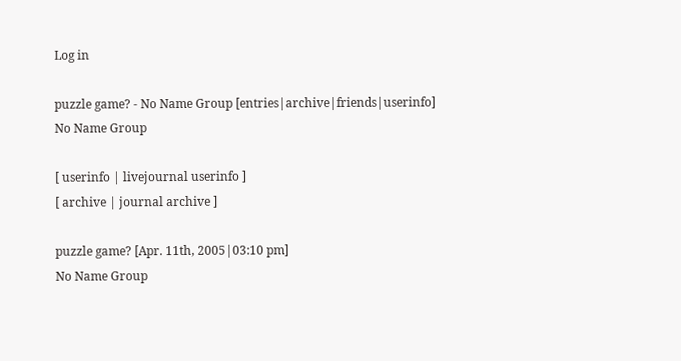Log in

puzzle game? - No Name Group [entries|archive|friends|userinfo]
No Name Group

[ userinfo | livejournal userinfo ]
[ archive | journal archive ]

puzzle game? [Apr. 11th, 2005|03:10 pm]
No Name Group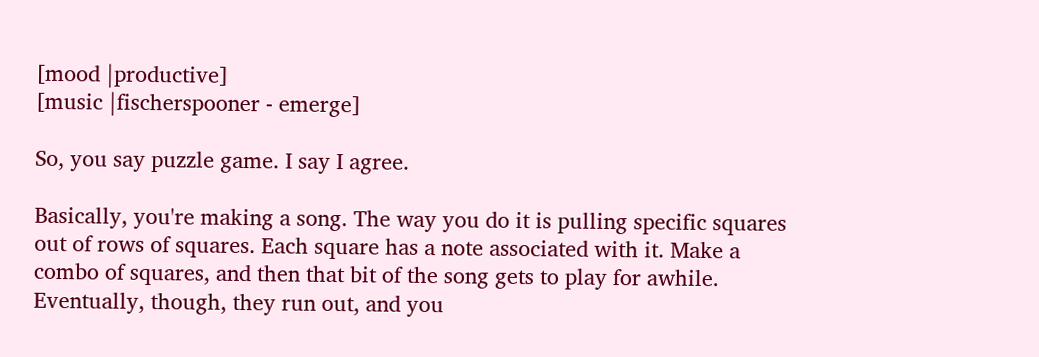[mood |productive]
[music |fischerspooner - emerge]

So, you say puzzle game. I say I agree.

Basically, you're making a song. The way you do it is pulling specific squares out of rows of squares. Each square has a note associated with it. Make a combo of squares, and then that bit of the song gets to play for awhile. Eventually, though, they run out, and you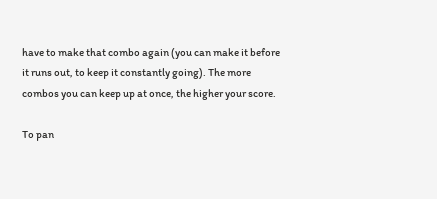have to make that combo again (you can make it before it runs out, to keep it constantly going). The more combos you can keep up at once, the higher your score.

To pan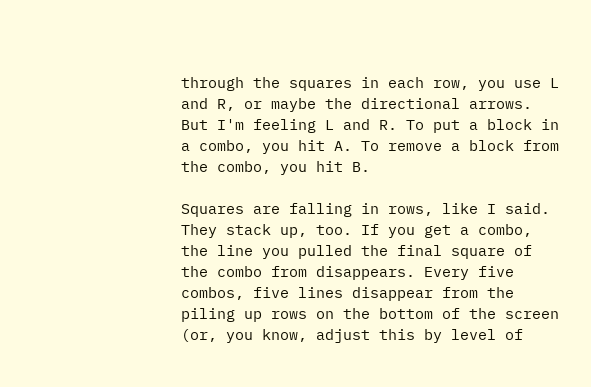through the squares in each row, you use L and R, or maybe the directional arrows. But I'm feeling L and R. To put a block in a combo, you hit A. To remove a block from the combo, you hit B.

Squares are falling in rows, like I said. They stack up, too. If you get a combo, the line you pulled the final square of the combo from disappears. Every five combos, five lines disappear from the piling up rows on the bottom of the screen (or, you know, adjust this by level of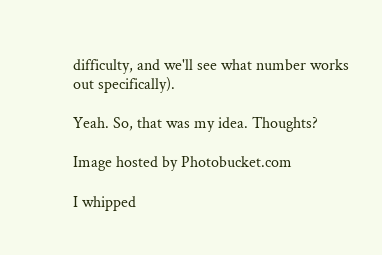difficulty, and we'll see what number works out specifically).

Yeah. So, that was my idea. Thoughts?

Image hosted by Photobucket.com

I whipped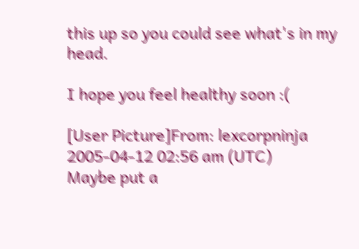this up so you could see what's in my head.

I hope you feel healthy soon :(

[User Picture]From: lexcorpninja
2005-04-12 02:56 am (UTC)
Maybe put a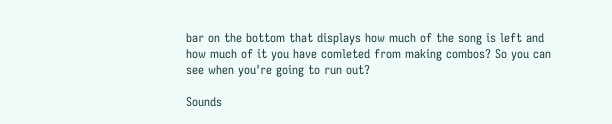bar on the bottom that displays how much of the song is left and how much of it you have comleted from making combos? So you can see when you're going to run out?

Sounds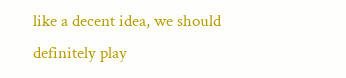like a decent idea, we should definitely play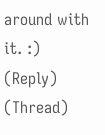around with it. :)
(Reply) (Thread)